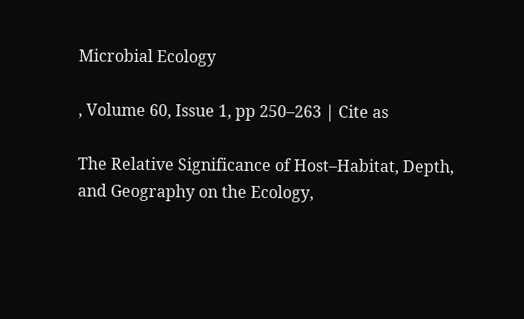Microbial Ecology

, Volume 60, Issue 1, pp 250–263 | Cite as

The Relative Significance of Host–Habitat, Depth, and Geography on the Ecology,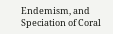Endemism, and Speciation of Coral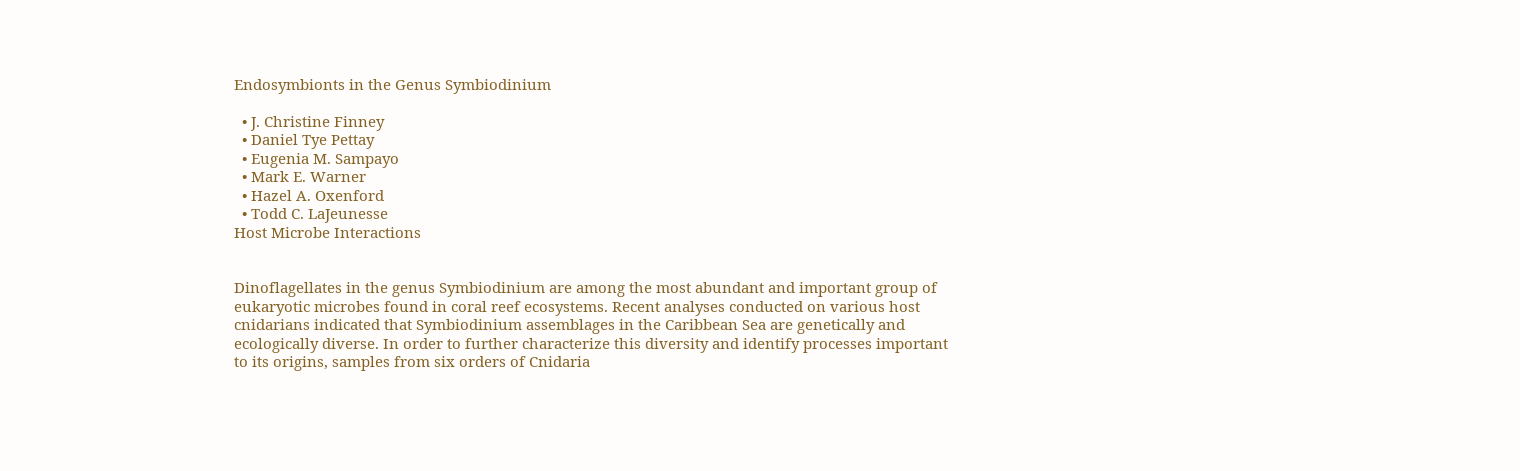Endosymbionts in the Genus Symbiodinium

  • J. Christine Finney
  • Daniel Tye Pettay
  • Eugenia M. Sampayo
  • Mark E. Warner
  • Hazel A. Oxenford
  • Todd C. LaJeunesse
Host Microbe Interactions


Dinoflagellates in the genus Symbiodinium are among the most abundant and important group of eukaryotic microbes found in coral reef ecosystems. Recent analyses conducted on various host cnidarians indicated that Symbiodinium assemblages in the Caribbean Sea are genetically and ecologically diverse. In order to further characterize this diversity and identify processes important to its origins, samples from six orders of Cnidaria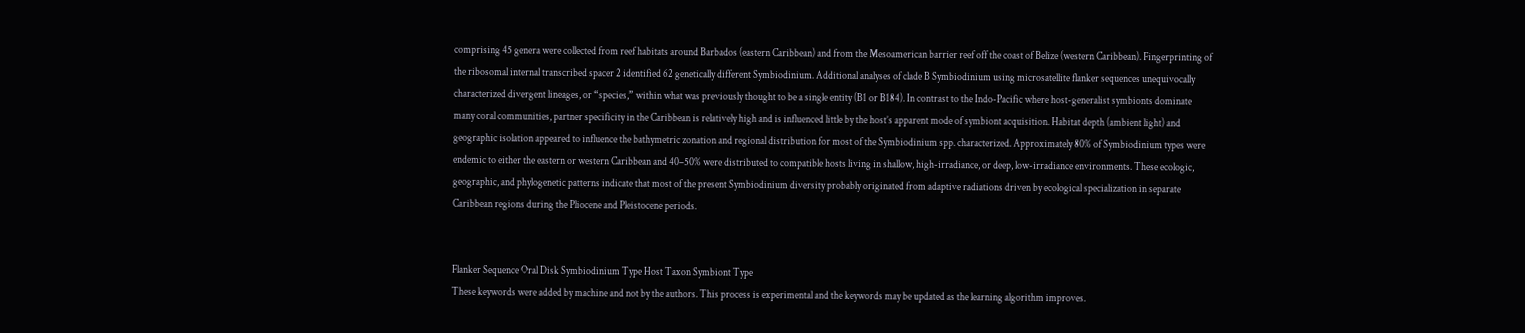comprising 45 genera were collected from reef habitats around Barbados (eastern Caribbean) and from the Mesoamerican barrier reef off the coast of Belize (western Caribbean). Fingerprinting of the ribosomal internal transcribed spacer 2 identified 62 genetically different Symbiodinium. Additional analyses of clade B Symbiodinium using microsatellite flanker sequences unequivocally characterized divergent lineages, or “species,” within what was previously thought to be a single entity (B1 or B184). In contrast to the Indo-Pacific where host-generalist symbionts dominate many coral communities, partner specificity in the Caribbean is relatively high and is influenced little by the host’s apparent mode of symbiont acquisition. Habitat depth (ambient light) and geographic isolation appeared to influence the bathymetric zonation and regional distribution for most of the Symbiodinium spp. characterized. Approximately 80% of Symbiodinium types were endemic to either the eastern or western Caribbean and 40–50% were distributed to compatible hosts living in shallow, high-irradiance, or deep, low-irradiance environments. These ecologic, geographic, and phylogenetic patterns indicate that most of the present Symbiodinium diversity probably originated from adaptive radiations driven by ecological specialization in separate Caribbean regions during the Pliocene and Pleistocene periods.


Flanker Sequence Oral Disk Symbiodinium Type Host Taxon Symbiont Type
These keywords were added by machine and not by the authors. This process is experimental and the keywords may be updated as the learning algorithm improves.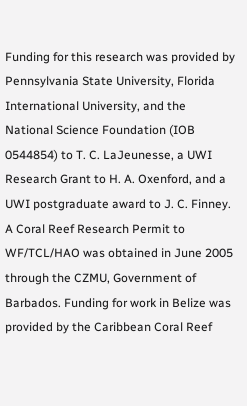Funding for this research was provided by Pennsylvania State University, Florida International University, and the National Science Foundation (IOB 0544854) to T. C. LaJeunesse, a UWI Research Grant to H. A. Oxenford, and a UWI postgraduate award to J. C. Finney. A Coral Reef Research Permit to WF/TCL/HAO was obtained in June 2005 through the CZMU, Government of Barbados. Funding for work in Belize was provided by the Caribbean Coral Reef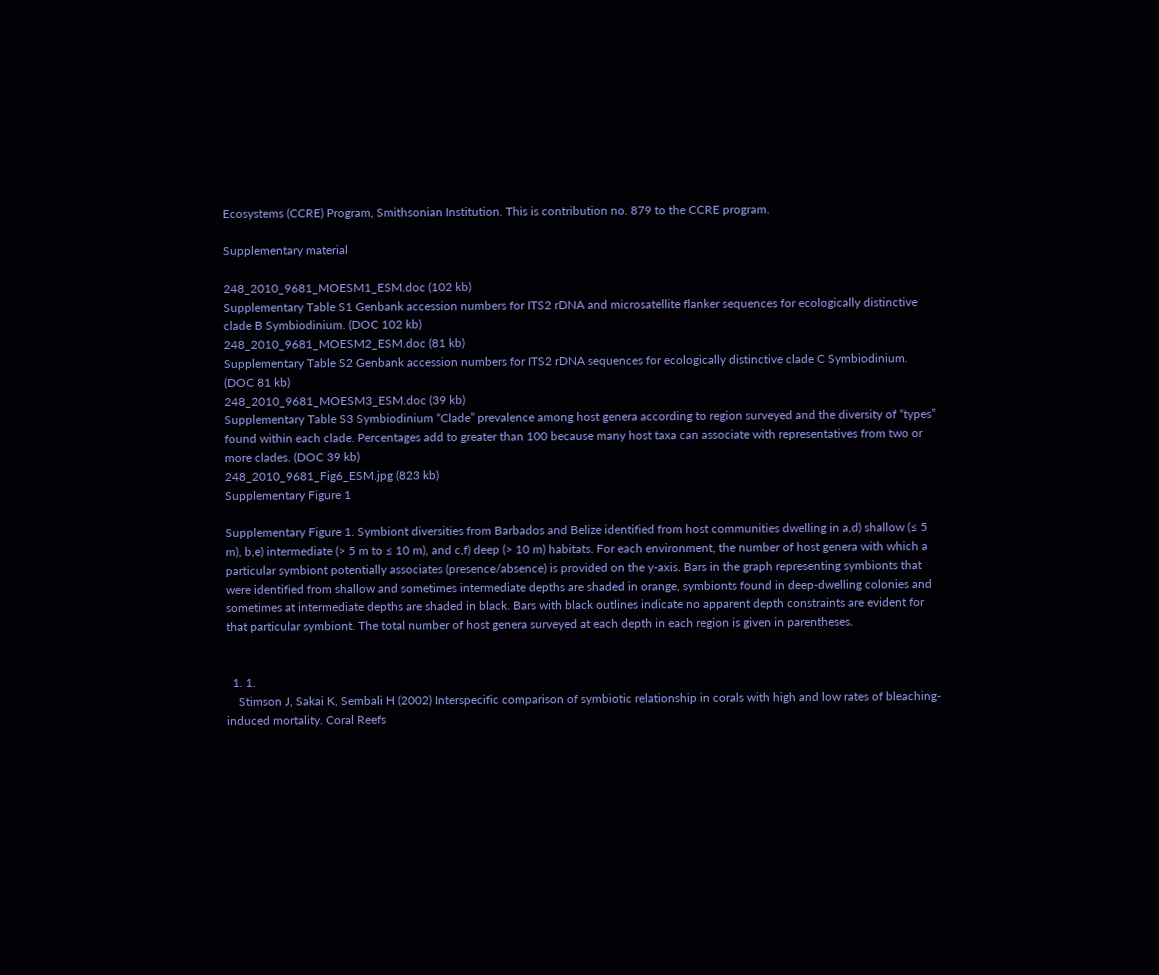Ecosystems (CCRE) Program, Smithsonian Institution. This is contribution no. 879 to the CCRE program.

Supplementary material

248_2010_9681_MOESM1_ESM.doc (102 kb)
Supplementary Table S1 Genbank accession numbers for ITS2 rDNA and microsatellite flanker sequences for ecologically distinctive clade B Symbiodinium. (DOC 102 kb)
248_2010_9681_MOESM2_ESM.doc (81 kb)
Supplementary Table S2 Genbank accession numbers for ITS2 rDNA sequences for ecologically distinctive clade C Symbiodinium. (DOC 81 kb)
248_2010_9681_MOESM3_ESM.doc (39 kb)
Supplementary Table S3 Symbiodinium “Clade” prevalence among host genera according to region surveyed and the diversity of “types” found within each clade. Percentages add to greater than 100 because many host taxa can associate with representatives from two or more clades. (DOC 39 kb)
248_2010_9681_Fig6_ESM.jpg (823 kb)
Supplementary Figure 1

Supplementary Figure 1. Symbiont diversities from Barbados and Belize identified from host communities dwelling in a,d) shallow (≤ 5 m), b,e) intermediate (> 5 m to ≤ 10 m), and c,f) deep (> 10 m) habitats. For each environment, the number of host genera with which a particular symbiont potentially associates (presence/absence) is provided on the y-axis. Bars in the graph representing symbionts that were identified from shallow and sometimes intermediate depths are shaded in orange, symbionts found in deep-dwelling colonies and sometimes at intermediate depths are shaded in black. Bars with black outlines indicate no apparent depth constraints are evident for that particular symbiont. The total number of host genera surveyed at each depth in each region is given in parentheses.


  1. 1.
    Stimson J, Sakai K, Sembali H (2002) Interspecific comparison of symbiotic relationship in corals with high and low rates of bleaching-induced mortality. Coral Reefs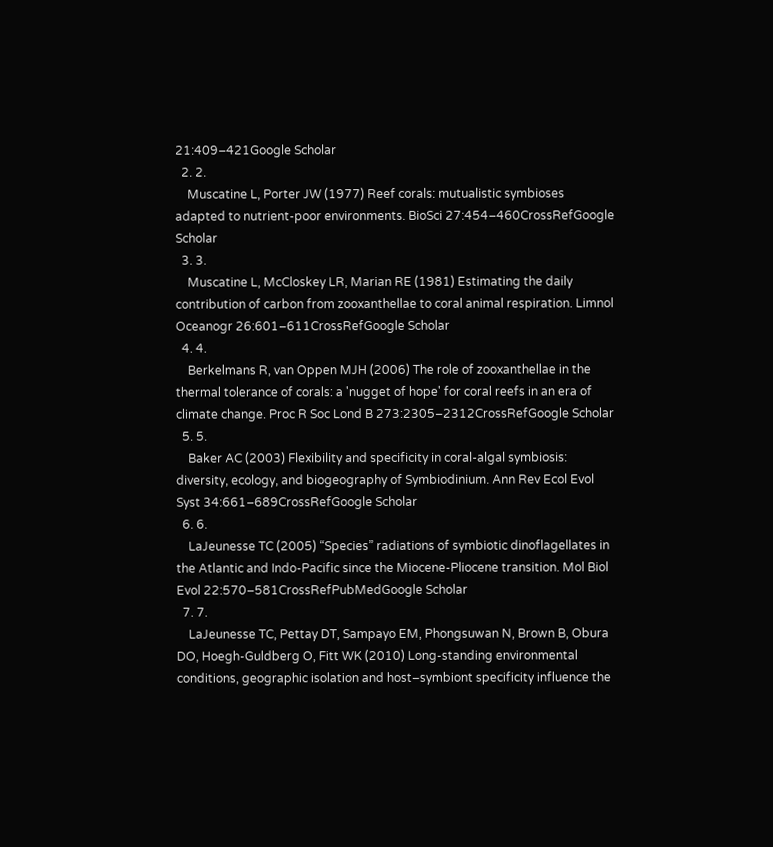21:409–421Google Scholar
  2. 2.
    Muscatine L, Porter JW (1977) Reef corals: mutualistic symbioses adapted to nutrient-poor environments. BioSci 27:454–460CrossRefGoogle Scholar
  3. 3.
    Muscatine L, McCloskey LR, Marian RE (1981) Estimating the daily contribution of carbon from zooxanthellae to coral animal respiration. Limnol Oceanogr 26:601–611CrossRefGoogle Scholar
  4. 4.
    Berkelmans R, van Oppen MJH (2006) The role of zooxanthellae in the thermal tolerance of corals: a 'nugget of hope' for coral reefs in an era of climate change. Proc R Soc Lond B 273:2305–2312CrossRefGoogle Scholar
  5. 5.
    Baker AC (2003) Flexibility and specificity in coral-algal symbiosis: diversity, ecology, and biogeography of Symbiodinium. Ann Rev Ecol Evol Syst 34:661–689CrossRefGoogle Scholar
  6. 6.
    LaJeunesse TC (2005) “Species” radiations of symbiotic dinoflagellates in the Atlantic and Indo-Pacific since the Miocene-Pliocene transition. Mol Biol Evol 22:570–581CrossRefPubMedGoogle Scholar
  7. 7.
    LaJeunesse TC, Pettay DT, Sampayo EM, Phongsuwan N, Brown B, Obura DO, Hoegh-Guldberg O, Fitt WK (2010) Long-standing environmental conditions, geographic isolation and host–symbiont specificity influence the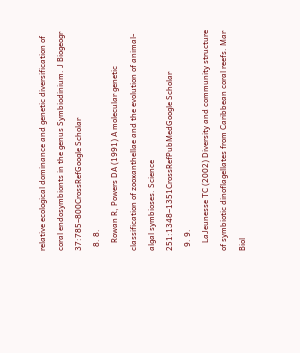relative ecological dominance and genetic diversification of coral endosymbionts in the genus Symbiodinium. J Biogeogr 37:785–800CrossRefGoogle Scholar
  8. 8.
    Rowan R, Powers DA (1991) A molecular genetic classification of zooxanthellae and the evolution of animal-algal symbioses. Science 251:1348–1351CrossRefPubMedGoogle Scholar
  9. 9.
    LaJeunesse TC (2002) Diversity and community structure of symbiotic dinoflagellates from Caribbean coral reefs. Mar Biol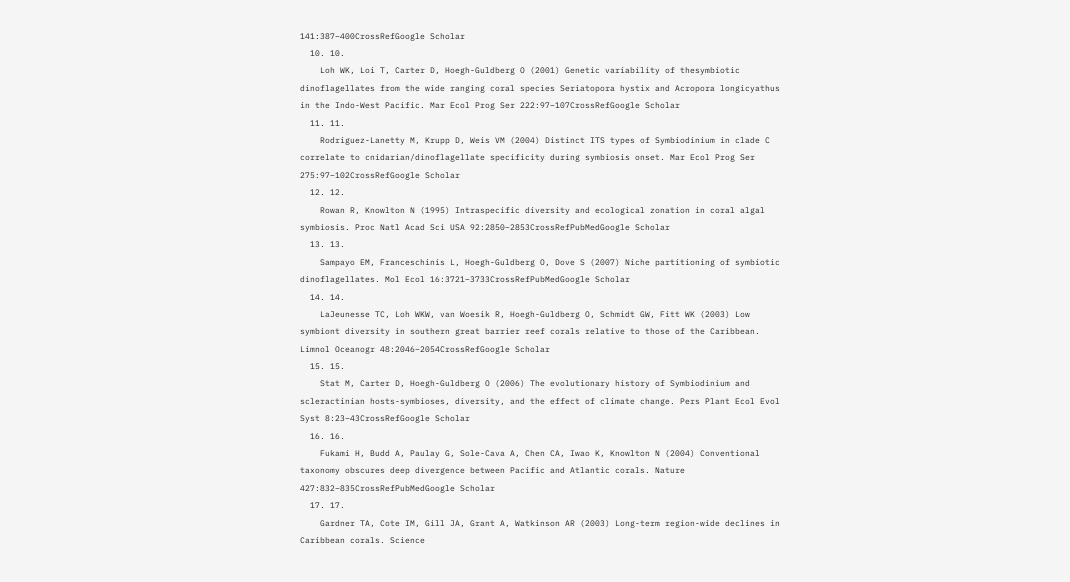141:387–400CrossRefGoogle Scholar
  10. 10.
    Loh WK, Loi T, Carter D, Hoegh-Guldberg O (2001) Genetic variability of thesymbiotic dinoflagellates from the wide ranging coral species Seriatopora hystix and Acropora longicyathus in the Indo-West Pacific. Mar Ecol Prog Ser 222:97–107CrossRefGoogle Scholar
  11. 11.
    Rodriguez-Lanetty M, Krupp D, Weis VM (2004) Distinct ITS types of Symbiodinium in clade C correlate to cnidarian/dinoflagellate specificity during symbiosis onset. Mar Ecol Prog Ser 275:97–102CrossRefGoogle Scholar
  12. 12.
    Rowan R, Knowlton N (1995) Intraspecific diversity and ecological zonation in coral algal symbiosis. Proc Natl Acad Sci USA 92:2850–2853CrossRefPubMedGoogle Scholar
  13. 13.
    Sampayo EM, Franceschinis L, Hoegh-Guldberg O, Dove S (2007) Niche partitioning of symbiotic dinoflagellates. Mol Ecol 16:3721–3733CrossRefPubMedGoogle Scholar
  14. 14.
    LaJeunesse TC, Loh WKW, van Woesik R, Hoegh-Guldberg O, Schmidt GW, Fitt WK (2003) Low symbiont diversity in southern great barrier reef corals relative to those of the Caribbean. Limnol Oceanogr 48:2046–2054CrossRefGoogle Scholar
  15. 15.
    Stat M, Carter D, Hoegh-Guldberg O (2006) The evolutionary history of Symbiodinium and scleractinian hosts-symbioses, diversity, and the effect of climate change. Pers Plant Ecol Evol Syst 8:23–43CrossRefGoogle Scholar
  16. 16.
    Fukami H, Budd A, Paulay G, Sole-Cava A, Chen CA, Iwao K, Knowlton N (2004) Conventional taxonomy obscures deep divergence between Pacific and Atlantic corals. Nature 427:832–835CrossRefPubMedGoogle Scholar
  17. 17.
    Gardner TA, Cote IM, Gill JA, Grant A, Watkinson AR (2003) Long-term region-wide declines in Caribbean corals. Science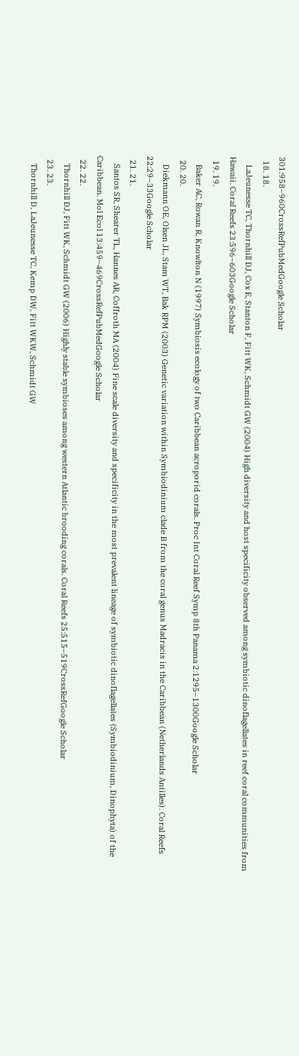301:958–960CrossRefPubMedGoogle Scholar
  18. 18.
    LaJeunesse TC, Thornhill DJ, Cox E, Stanton F, Fitt WK, Schmidt GW (2004) High diversity and host specificity observed among symbiotic dinoflagellates in reef coral communities from Hawaii. Coral Reefs 23:596–603Google Scholar
  19. 19.
    Baker AC, Rowan R, Knowlton N (1997) Symbiosis ecology of two Caribbean acroporid corals. Proc Int Coral Reef Symp 8th Panama 2:1295–1300Google Scholar
  20. 20.
    Diekmann OE, Olsen JL, Stam WT, Bak RPM (2003) Genetic variation within Symbiodinium clade B from the coral genus Madracis in the Caribbean (Netherlands Antilles). Coral Reefs 22:29–33Google Scholar
  21. 21.
    Santos SR, Shearer TL, Hannes AR, Coffroth MA (2004) Fine scale diversity and specificity in the most prevalent lineage of symbiotic dinoflagellates (Symbiodinium, Dinophyta) of the Caribbean. Mol Ecol 13:459–469CrossRefPubMedGoogle Scholar
  22. 22.
    Thornhill DJ, Fitt WK, Schmidt GW (2006) Highly stable symbioses among western Atlantic brooding corals. Coral Reefs 25:515–519CrossRefGoogle Scholar
  23. 23.
    Thornhill D, LaJeunesse TC, Kemp DW, Fitt WKW, Schmidt GW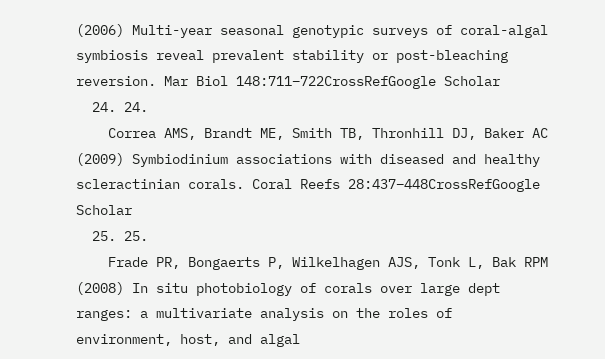(2006) Multi-year seasonal genotypic surveys of coral-algal symbiosis reveal prevalent stability or post-bleaching reversion. Mar Biol 148:711–722CrossRefGoogle Scholar
  24. 24.
    Correa AMS, Brandt ME, Smith TB, Thronhill DJ, Baker AC (2009) Symbiodinium associations with diseased and healthy scleractinian corals. Coral Reefs 28:437–448CrossRefGoogle Scholar
  25. 25.
    Frade PR, Bongaerts P, Wilkelhagen AJS, Tonk L, Bak RPM (2008) In situ photobiology of corals over large dept ranges: a multivariate analysis on the roles of environment, host, and algal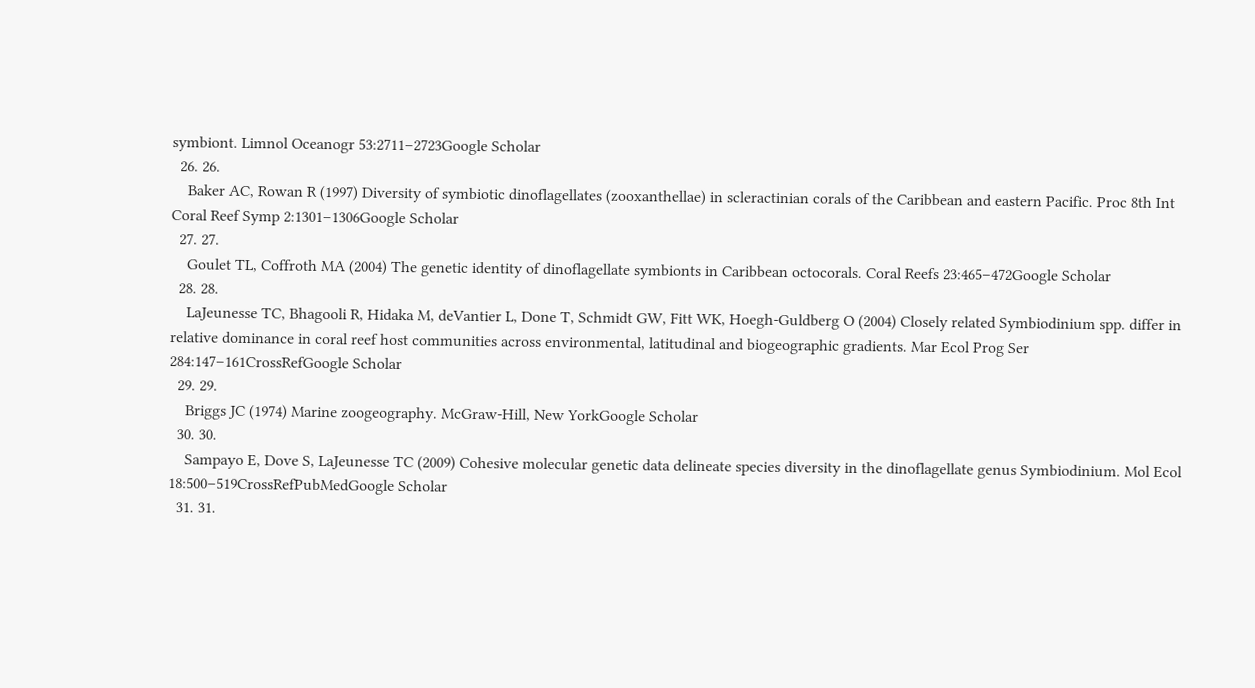symbiont. Limnol Oceanogr 53:2711–2723Google Scholar
  26. 26.
    Baker AC, Rowan R (1997) Diversity of symbiotic dinoflagellates (zooxanthellae) in scleractinian corals of the Caribbean and eastern Pacific. Proc 8th Int Coral Reef Symp 2:1301–1306Google Scholar
  27. 27.
    Goulet TL, Coffroth MA (2004) The genetic identity of dinoflagellate symbionts in Caribbean octocorals. Coral Reefs 23:465–472Google Scholar
  28. 28.
    LaJeunesse TC, Bhagooli R, Hidaka M, deVantier L, Done T, Schmidt GW, Fitt WK, Hoegh-Guldberg O (2004) Closely related Symbiodinium spp. differ in relative dominance in coral reef host communities across environmental, latitudinal and biogeographic gradients. Mar Ecol Prog Ser 284:147–161CrossRefGoogle Scholar
  29. 29.
    Briggs JC (1974) Marine zoogeography. McGraw-Hill, New YorkGoogle Scholar
  30. 30.
    Sampayo E, Dove S, LaJeunesse TC (2009) Cohesive molecular genetic data delineate species diversity in the dinoflagellate genus Symbiodinium. Mol Ecol 18:500–519CrossRefPubMedGoogle Scholar
  31. 31.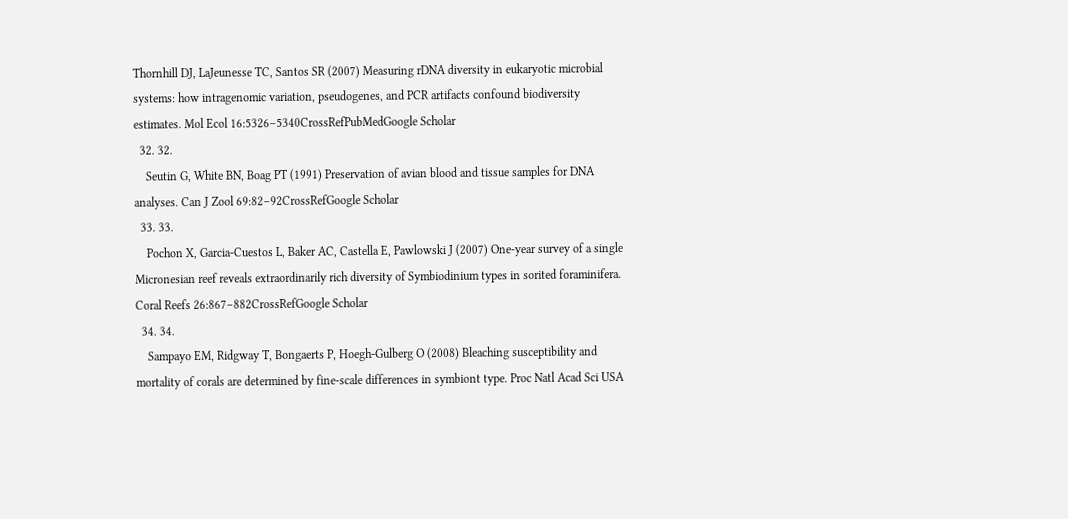Thornhill DJ, LaJeunesse TC, Santos SR (2007) Measuring rDNA diversity in eukaryotic microbial systems: how intragenomic variation, pseudogenes, and PCR artifacts confound biodiversity estimates. Mol Ecol 16:5326–5340CrossRefPubMedGoogle Scholar
  32. 32.
    Seutin G, White BN, Boag PT (1991) Preservation of avian blood and tissue samples for DNA analyses. Can J Zool 69:82–92CrossRefGoogle Scholar
  33. 33.
    Pochon X, Garcia-Cuestos L, Baker AC, Castella E, Pawlowski J (2007) One-year survey of a single Micronesian reef reveals extraordinarily rich diversity of Symbiodinium types in sorited foraminifera. Coral Reefs 26:867–882CrossRefGoogle Scholar
  34. 34.
    Sampayo EM, Ridgway T, Bongaerts P, Hoegh-Gulberg O (2008) Bleaching susceptibility and mortality of corals are determined by fine-scale differences in symbiont type. Proc Natl Acad Sci USA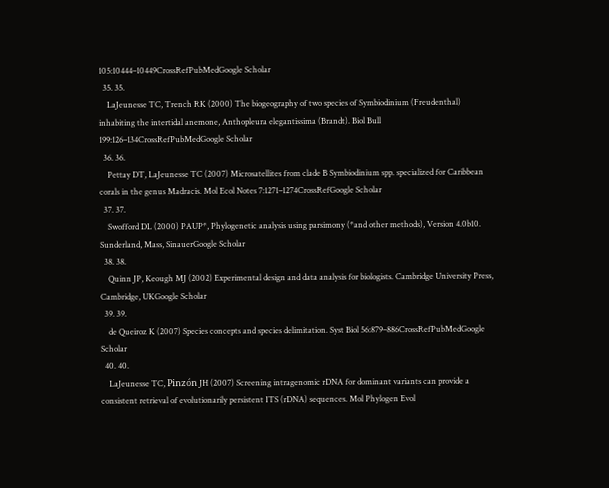105:10444–10449CrossRefPubMedGoogle Scholar
  35. 35.
    LaJeunesse TC, Trench RK (2000) The biogeography of two species of Symbiodinium (Freudenthal) inhabiting the intertidal anemone, Anthopleura elegantissima (Brandt). Biol Bull 199:126–134CrossRefPubMedGoogle Scholar
  36. 36.
    Pettay DT, LaJeunesse TC (2007) Microsatellites from clade B Symbiodinium spp. specialized for Caribbean corals in the genus Madracis. Mol Ecol Notes 7:1271–1274CrossRefGoogle Scholar
  37. 37.
    Swofford DL (2000) PAUP*, Phylogenetic analysis using parsimony (*and other methods), Version 4.0b10. Sunderland, Mass, SinauerGoogle Scholar
  38. 38.
    Quinn JP, Keough MJ (2002) Experimental design and data analysis for biologists. Cambridge University Press, Cambridge, UKGoogle Scholar
  39. 39.
    de Queiroz K (2007) Species concepts and species delimitation. Syst Biol 56:879–886CrossRefPubMedGoogle Scholar
  40. 40.
    LaJeunesse TC, Pinzón JH (2007) Screening intragenomic rDNA for dominant variants can provide a consistent retrieval of evolutionarily persistent ITS (rDNA) sequences. Mol Phylogen Evol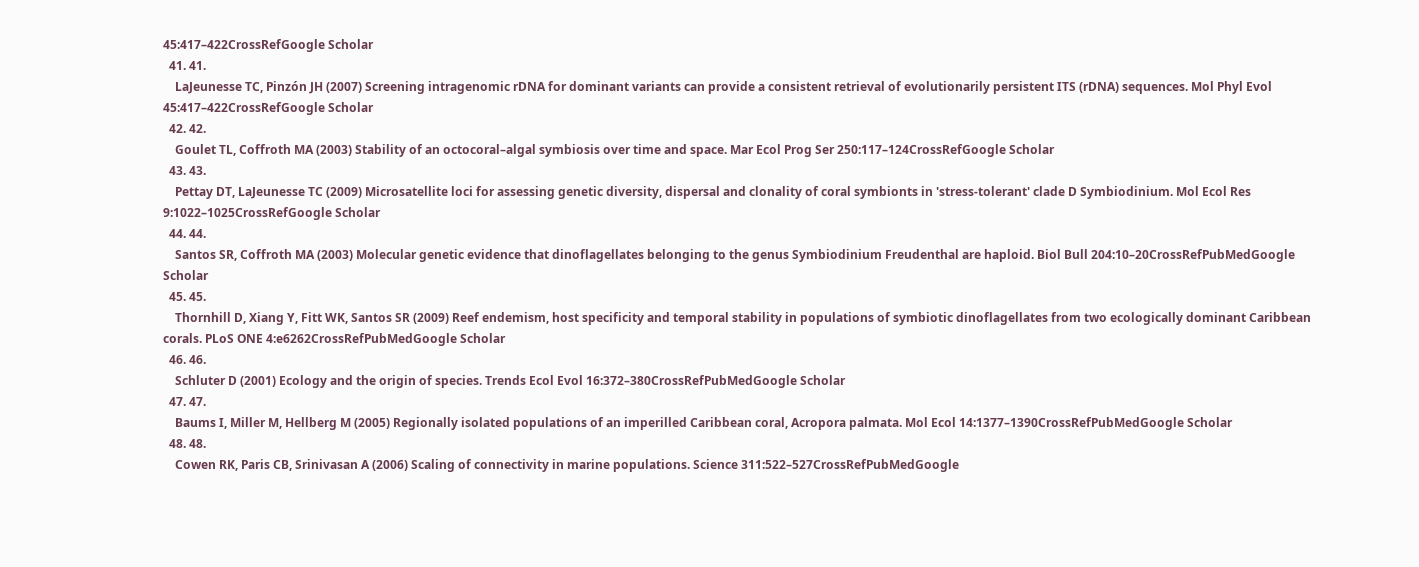45:417–422CrossRefGoogle Scholar
  41. 41.
    LaJeunesse TC, Pinzón JH (2007) Screening intragenomic rDNA for dominant variants can provide a consistent retrieval of evolutionarily persistent ITS (rDNA) sequences. Mol Phyl Evol 45:417–422CrossRefGoogle Scholar
  42. 42.
    Goulet TL, Coffroth MA (2003) Stability of an octocoral–algal symbiosis over time and space. Mar Ecol Prog Ser 250:117–124CrossRefGoogle Scholar
  43. 43.
    Pettay DT, LaJeunesse TC (2009) Microsatellite loci for assessing genetic diversity, dispersal and clonality of coral symbionts in 'stress-tolerant' clade D Symbiodinium. Mol Ecol Res 9:1022–1025CrossRefGoogle Scholar
  44. 44.
    Santos SR, Coffroth MA (2003) Molecular genetic evidence that dinoflagellates belonging to the genus Symbiodinium Freudenthal are haploid. Biol Bull 204:10–20CrossRefPubMedGoogle Scholar
  45. 45.
    Thornhill D, Xiang Y, Fitt WK, Santos SR (2009) Reef endemism, host specificity and temporal stability in populations of symbiotic dinoflagellates from two ecologically dominant Caribbean corals. PLoS ONE 4:e6262CrossRefPubMedGoogle Scholar
  46. 46.
    Schluter D (2001) Ecology and the origin of species. Trends Ecol Evol 16:372–380CrossRefPubMedGoogle Scholar
  47. 47.
    Baums I, Miller M, Hellberg M (2005) Regionally isolated populations of an imperilled Caribbean coral, Acropora palmata. Mol Ecol 14:1377–1390CrossRefPubMedGoogle Scholar
  48. 48.
    Cowen RK, Paris CB, Srinivasan A (2006) Scaling of connectivity in marine populations. Science 311:522–527CrossRefPubMedGoogle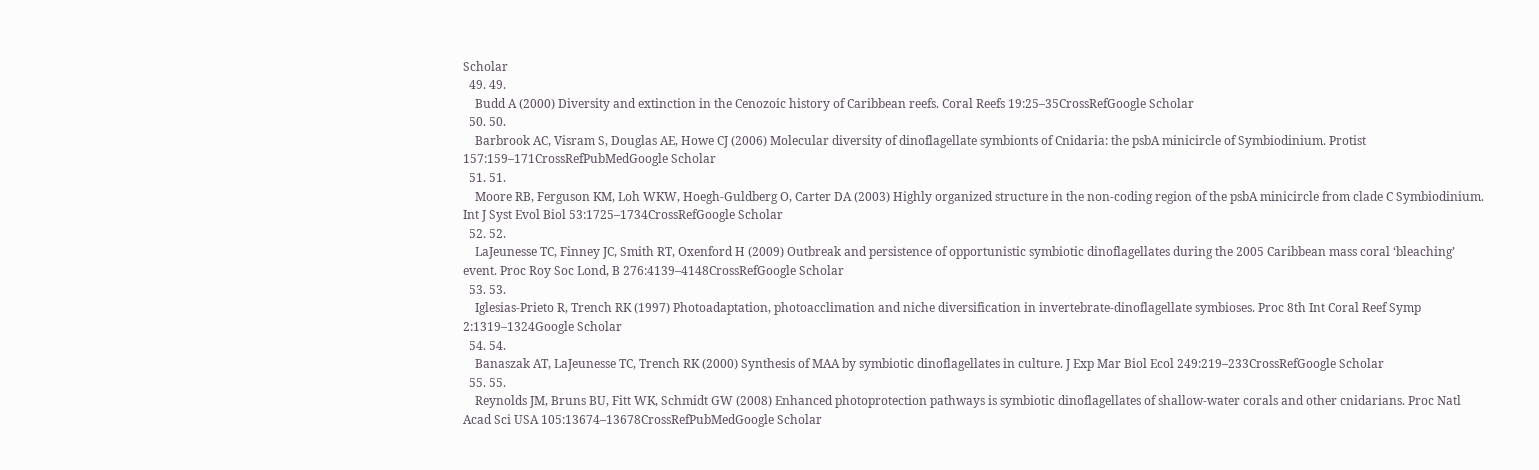Scholar
  49. 49.
    Budd A (2000) Diversity and extinction in the Cenozoic history of Caribbean reefs. Coral Reefs 19:25–35CrossRefGoogle Scholar
  50. 50.
    Barbrook AC, Visram S, Douglas AE, Howe CJ (2006) Molecular diversity of dinoflagellate symbionts of Cnidaria: the psbA minicircle of Symbiodinium. Protist 157:159–171CrossRefPubMedGoogle Scholar
  51. 51.
    Moore RB, Ferguson KM, Loh WKW, Hoegh-Guldberg O, Carter DA (2003) Highly organized structure in the non-coding region of the psbA minicircle from clade C Symbiodinium. Int J Syst Evol Biol 53:1725–1734CrossRefGoogle Scholar
  52. 52.
    LaJeunesse TC, Finney JC, Smith RT, Oxenford H (2009) Outbreak and persistence of opportunistic symbiotic dinoflagellates during the 2005 Caribbean mass coral ‘bleaching’ event. Proc Roy Soc Lond, B 276:4139–4148CrossRefGoogle Scholar
  53. 53.
    Iglesias-Prieto R, Trench RK (1997) Photoadaptation, photoacclimation and niche diversification in invertebrate-dinoflagellate symbioses. Proc 8th Int Coral Reef Symp 2:1319–1324Google Scholar
  54. 54.
    Banaszak AT, LaJeunesse TC, Trench RK (2000) Synthesis of MAA by symbiotic dinoflagellates in culture. J Exp Mar Biol Ecol 249:219–233CrossRefGoogle Scholar
  55. 55.
    Reynolds JM, Bruns BU, Fitt WK, Schmidt GW (2008) Enhanced photoprotection pathways is symbiotic dinoflagellates of shallow-water corals and other cnidarians. Proc Natl Acad Sci USA 105:13674–13678CrossRefPubMedGoogle Scholar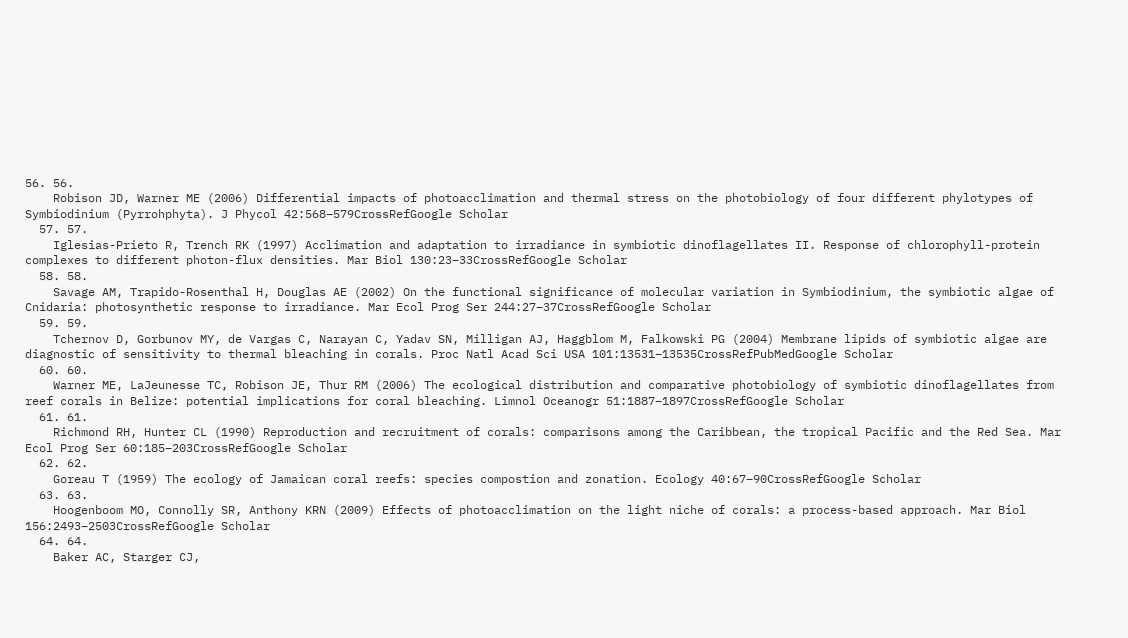56. 56.
    Robison JD, Warner ME (2006) Differential impacts of photoacclimation and thermal stress on the photobiology of four different phylotypes of Symbiodinium (Pyrrohphyta). J Phycol 42:568–579CrossRefGoogle Scholar
  57. 57.
    Iglesias-Prieto R, Trench RK (1997) Acclimation and adaptation to irradiance in symbiotic dinoflagellates II. Response of chlorophyll-protein complexes to different photon-flux densities. Mar Biol 130:23–33CrossRefGoogle Scholar
  58. 58.
    Savage AM, Trapido-Rosenthal H, Douglas AE (2002) On the functional significance of molecular variation in Symbiodinium, the symbiotic algae of Cnidaria: photosynthetic response to irradiance. Mar Ecol Prog Ser 244:27–37CrossRefGoogle Scholar
  59. 59.
    Tchernov D, Gorbunov MY, de Vargas C, Narayan C, Yadav SN, Milligan AJ, Haggblom M, Falkowski PG (2004) Membrane lipids of symbiotic algae are diagnostic of sensitivity to thermal bleaching in corals. Proc Natl Acad Sci USA 101:13531–13535CrossRefPubMedGoogle Scholar
  60. 60.
    Warner ME, LaJeunesse TC, Robison JE, Thur RM (2006) The ecological distribution and comparative photobiology of symbiotic dinoflagellates from reef corals in Belize: potential implications for coral bleaching. Limnol Oceanogr 51:1887–1897CrossRefGoogle Scholar
  61. 61.
    Richmond RH, Hunter CL (1990) Reproduction and recruitment of corals: comparisons among the Caribbean, the tropical Pacific and the Red Sea. Mar Ecol Prog Ser 60:185–203CrossRefGoogle Scholar
  62. 62.
    Goreau T (1959) The ecology of Jamaican coral reefs: species compostion and zonation. Ecology 40:67–90CrossRefGoogle Scholar
  63. 63.
    Hoogenboom MO, Connolly SR, Anthony KRN (2009) Effects of photoacclimation on the light niche of corals: a process-based approach. Mar Biol 156:2493–2503CrossRefGoogle Scholar
  64. 64.
    Baker AC, Starger CJ,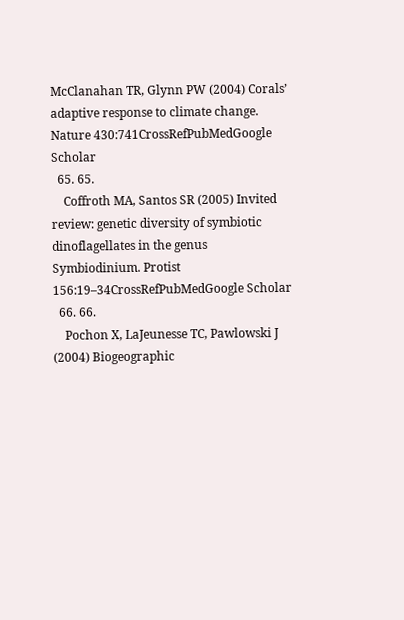McClanahan TR, Glynn PW (2004) Corals’ adaptive response to climate change. Nature 430:741CrossRefPubMedGoogle Scholar
  65. 65.
    Coffroth MA, Santos SR (2005) Invited review: genetic diversity of symbiotic dinoflagellates in the genus Symbiodinium. Protist 156:19–34CrossRefPubMedGoogle Scholar
  66. 66.
    Pochon X, LaJeunesse TC, Pawlowski J (2004) Biogeographic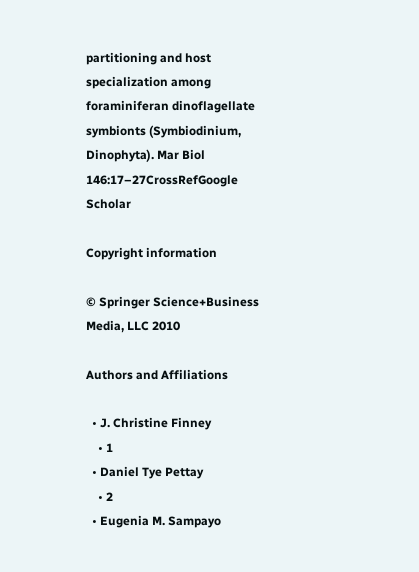partitioning and host specialization among foraminiferan dinoflagellate symbionts (Symbiodinium, Dinophyta). Mar Biol 146:17–27CrossRefGoogle Scholar

Copyright information

© Springer Science+Business Media, LLC 2010

Authors and Affiliations

  • J. Christine Finney
    • 1
  • Daniel Tye Pettay
    • 2
  • Eugenia M. Sampayo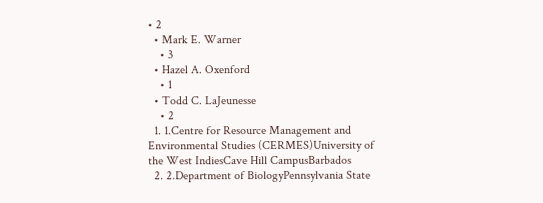• 2
  • Mark E. Warner
    • 3
  • Hazel A. Oxenford
    • 1
  • Todd C. LaJeunesse
    • 2
  1. 1.Centre for Resource Management and Environmental Studies (CERMES)University of the West IndiesCave Hill CampusBarbados
  2. 2.Department of BiologyPennsylvania State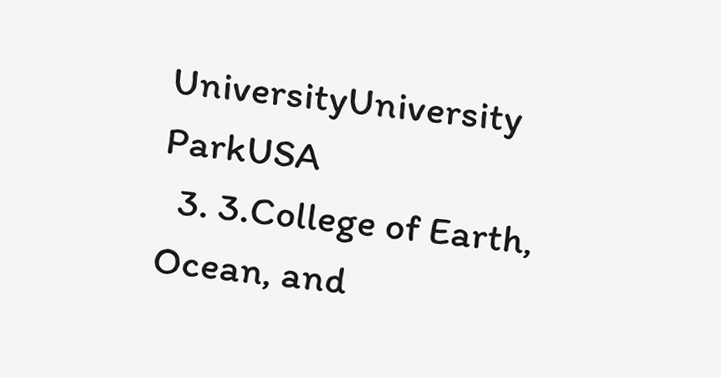UniversityUniversity ParkUSA
  3. 3.College of Earth, Ocean, and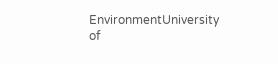EnvironmentUniversity of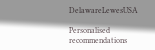DelawareLewesUSA

Personalised recommendations